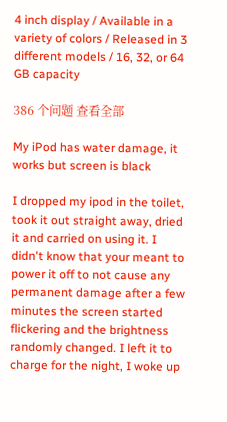4 inch display / Available in a variety of colors / Released in 3 different models / 16, 32, or 64 GB capacity

386 个问题 查看全部

My iPod has water damage, it works but screen is black

I dropped my ipod in the toilet, took it out straight away, dried it and carried on using it. I didn't know that your meant to power it off to not cause any permanent damage after a few minutes the screen started flickering and the brightness randomly changed. I left it to charge for the night, I woke up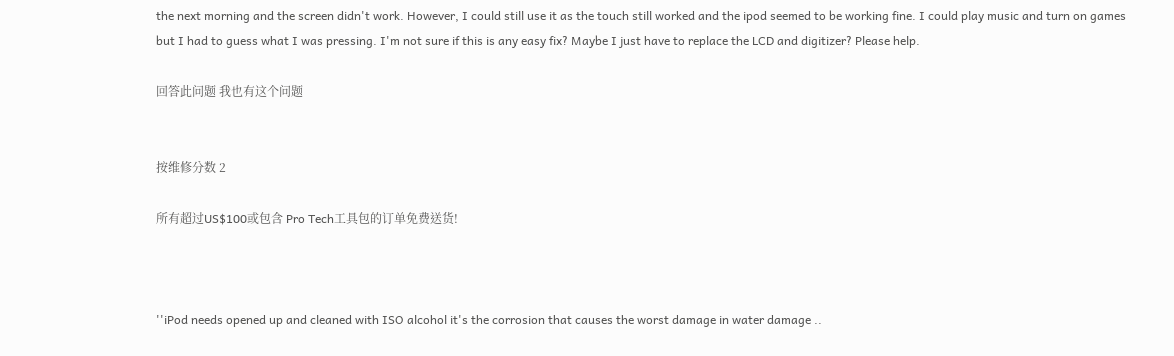the next morning and the screen didn't work. However, I could still use it as the touch still worked and the ipod seemed to be working fine. I could play music and turn on games but I had to guess what I was pressing. I'm not sure if this is any easy fix? Maybe I just have to replace the LCD and digitizer? Please help.

回答此问题 我也有这个问题


按维修分数 2

所有超过US$100或包含 Pro Tech工具包的订单免费送货!



''iPod needs opened up and cleaned with ISO alcohol it's the corrosion that causes the worst damage in water damage ..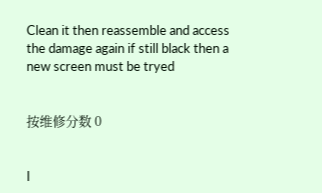Clean it then reassemble and access the damage again if still black then a new screen must be tryed


按维修分数 0


I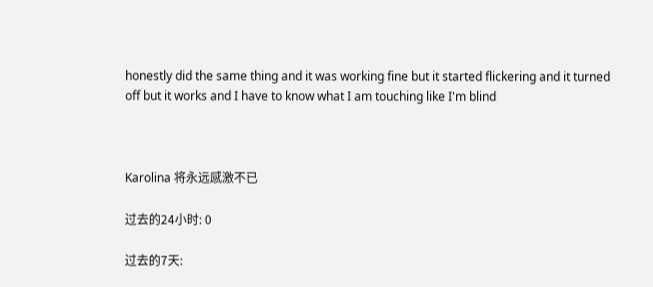honestly did the same thing and it was working fine but it started flickering and it turned off but it works and I have to know what I am touching like I'm blind



Karolina 将永远感激不已

过去的24小时: 0

过去的7天: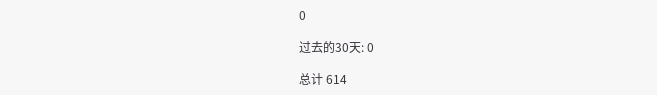0

过去的30天: 0

总计 614